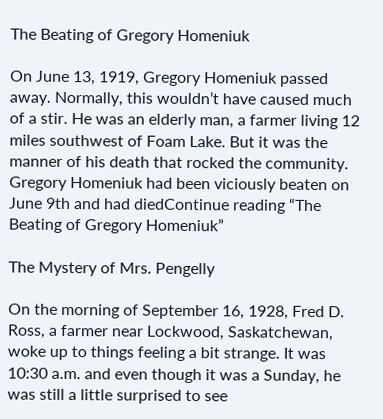The Beating of Gregory Homeniuk

On June 13, 1919, Gregory Homeniuk passed away. Normally, this wouldn’t have caused much of a stir. He was an elderly man, a farmer living 12 miles southwest of Foam Lake. But it was the manner of his death that rocked the community. Gregory Homeniuk had been viciously beaten on June 9th and had diedContinue reading “The Beating of Gregory Homeniuk”

The Mystery of Mrs. Pengelly

On the morning of September 16, 1928, Fred D. Ross, a farmer near Lockwood, Saskatchewan, woke up to things feeling a bit strange. It was 10:30 a.m. and even though it was a Sunday, he was still a little surprised to see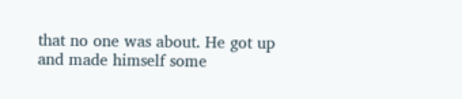that no one was about. He got up and made himself some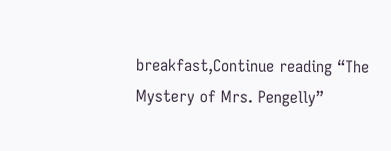breakfast,Continue reading “The Mystery of Mrs. Pengelly”